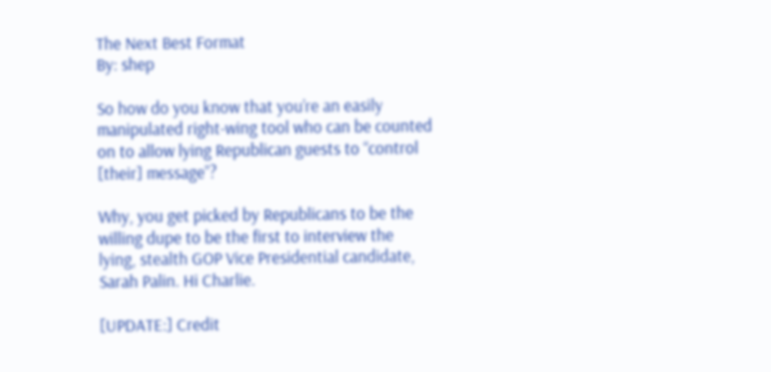The Next Best Format
By: shep

So how do you know that you’re an easily manipulated right-wing tool who can be counted on to allow lying Republican guests to “control [their] message”?

Why, you get picked by Republicans to be the willing dupe to be the first to interview the lying, stealth GOP Vice Presidential candidate, Sarah Palin. Hi Charlie.

[UPDATE:] Credit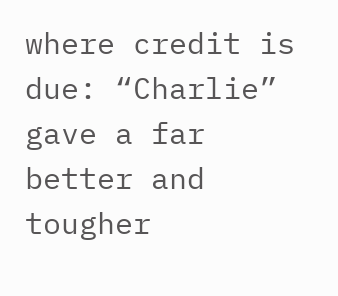where credit is due: “Charlie” gave a far better and tougher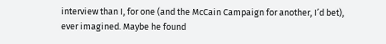interview than I, for one (and the McCain Campaign for another, I’d bet), ever imagined. Maybe he found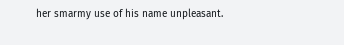her smarmy use of his name unpleasant.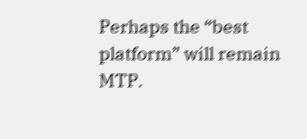Perhaps the “best platform” will remain MTP.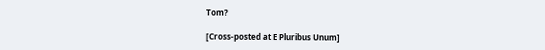Tom?

[Cross-posted at E Pluribus Unum]